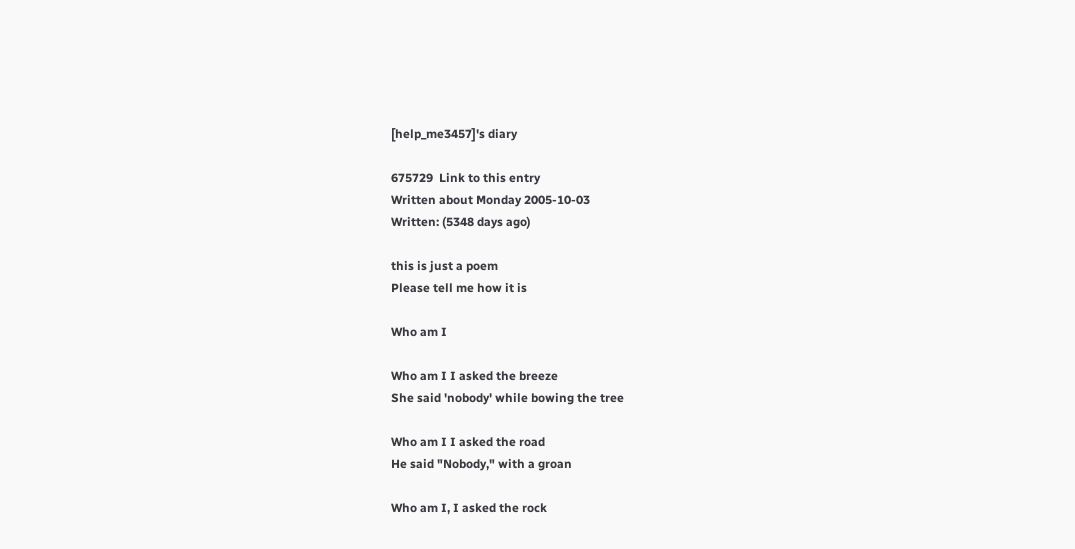[help_me3457]'s diary

675729  Link to this entry
Written about Monday 2005-10-03
Written: (5348 days ago)

this is just a poem
Please tell me how it is

Who am I

Who am I I asked the breeze
She said 'nobody' while bowing the tree

Who am I I asked the road
He said "Nobody," with a groan

Who am I, I asked the rock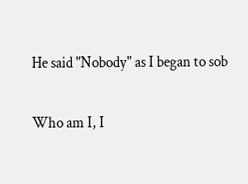He said "Nobody" as I began to sob

Who am I, I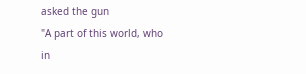asked the gun
"A part of this world, who in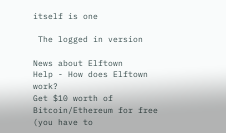itself is one

 The logged in version

News about Elftown
Help - How does Elftown work?
Get $10 worth of Bitcoin/Ethereum for free (you have to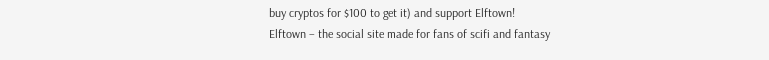buy cryptos for $100 to get it) and support Elftown!
Elftown – the social site made for fans of scifi and fantasy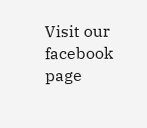Visit our facebook page